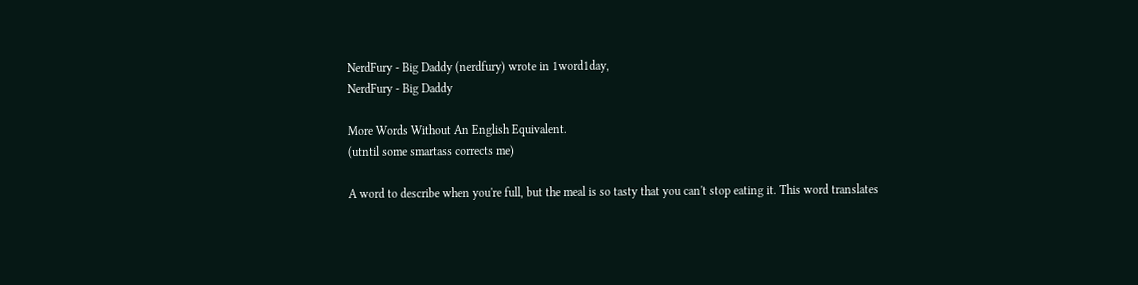NerdFury - Big Daddy (nerdfury) wrote in 1word1day,
NerdFury - Big Daddy

More Words Without An English Equivalent.
(utntil some smartass corrects me)

A word to describe when you're full, but the meal is so tasty that you can't stop eating it. This word translates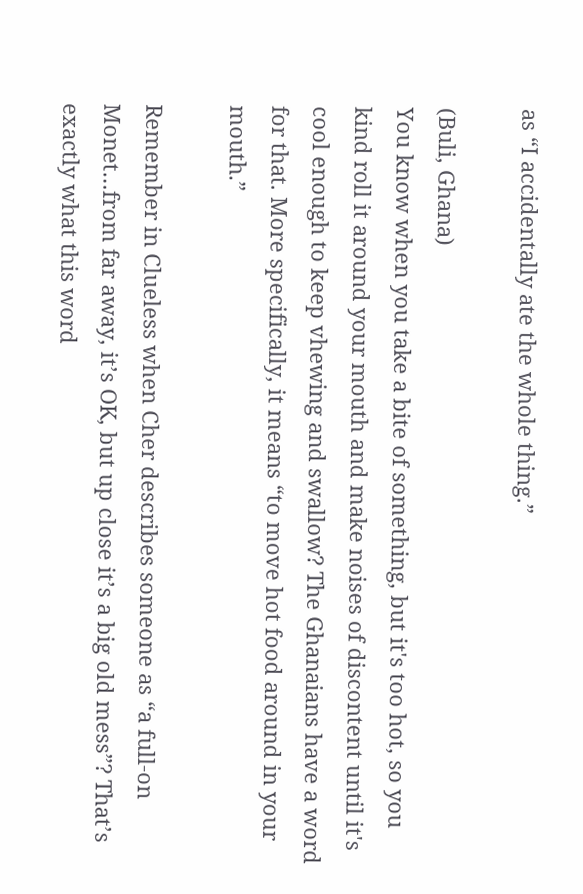as “I accidentally ate the whole thing.”

(Buli, Ghana)
You know when you take a bite of something, but it's too hot, so you kind roll it around your mouth and make noises of discontent until it's cool enough to keep vhewing and swallow? The Ghanaians have a word for that. More specifically, it means “to move hot food around in your mouth.”

Remember in Clueless when Cher describes someone as “a full-on Monet…from far away, it’s OK, but up close it’s a big old mess”? That’s exactly what this word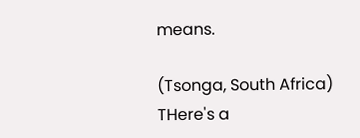means.

(Tsonga, South Africa)
THere's a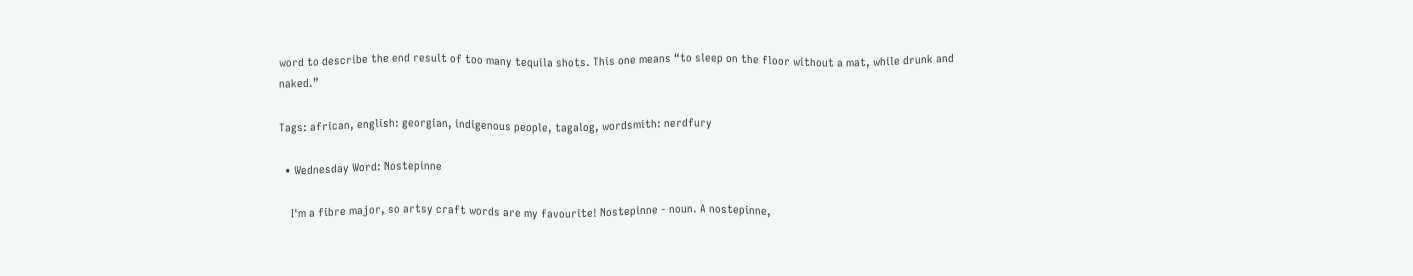word to describe the end result of too many tequila shots. This one means “to sleep on the floor without a mat, while drunk and naked.”

Tags: african, english: georgian, indigenous people, tagalog, wordsmith: nerdfury

  • Wednesday Word: Nostepinne

    I'm a fibre major, so artsy craft words are my favourite! Nostepinne - noun. A nostepinne,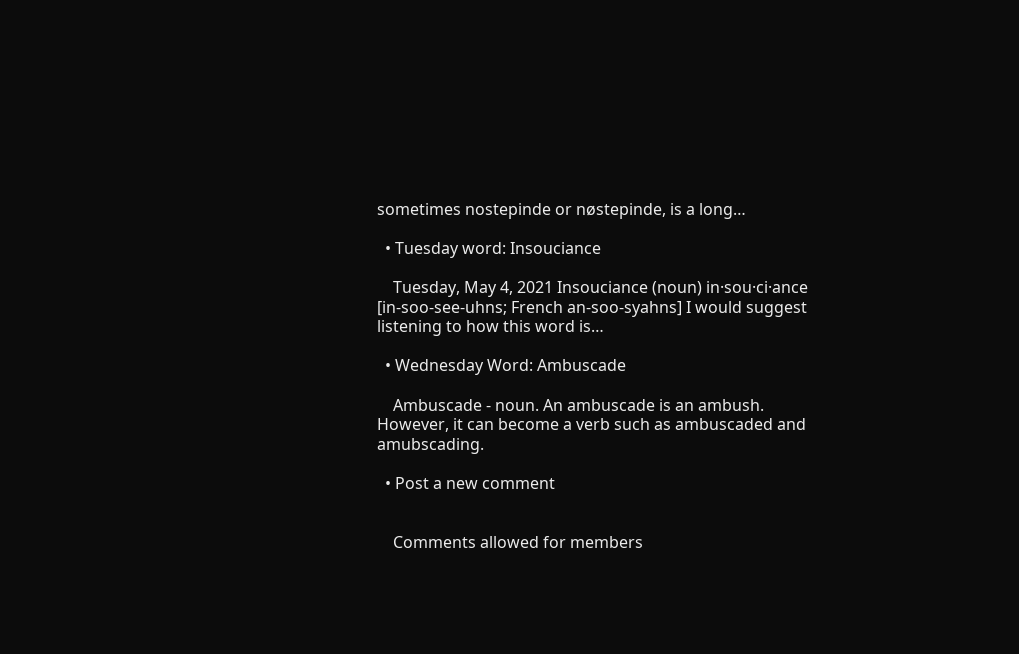sometimes nostepinde or nøstepinde, is a long…

  • Tuesday word: Insouciance

    Tuesday, May 4, 2021 Insouciance (noun) in·sou·ci·ance [in-soo-see-uhns; French an-soo-syahns] I would suggest listening to how this word is…

  • Wednesday Word: Ambuscade

    Ambuscade - noun. An ambuscade is an ambush. However, it can become a verb such as ambuscaded and amubscading.

  • Post a new comment


    Comments allowed for members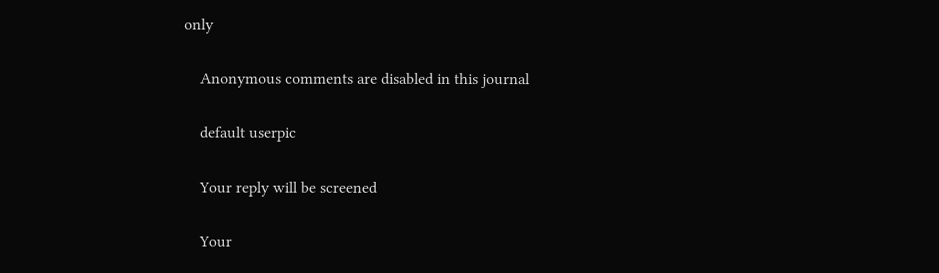only

    Anonymous comments are disabled in this journal

    default userpic

    Your reply will be screened

    Your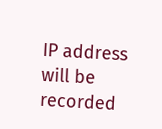IP address will be recorded